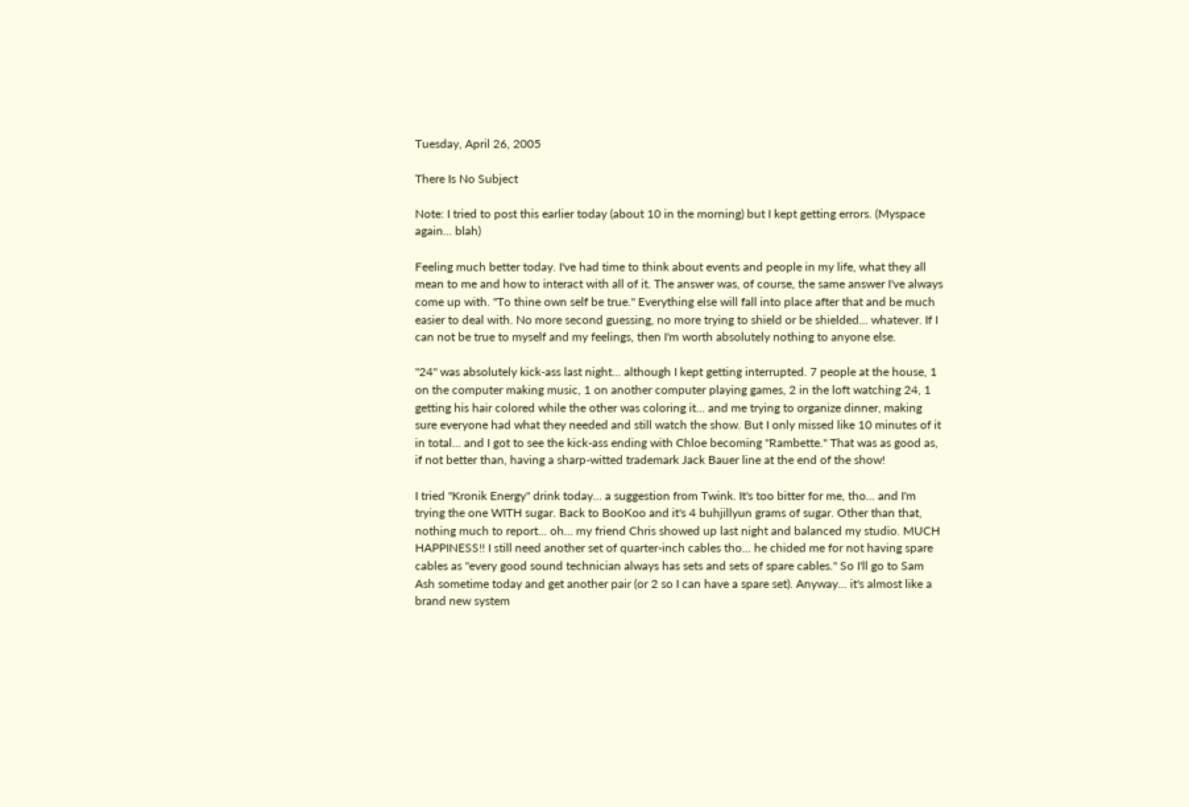Tuesday, April 26, 2005

There Is No Subject

Note: I tried to post this earlier today (about 10 in the morning) but I kept getting errors. (Myspace again... blah)

Feeling much better today. I've had time to think about events and people in my life, what they all mean to me and how to interact with all of it. The answer was, of course, the same answer I've always come up with. "To thine own self be true." Everything else will fall into place after that and be much easier to deal with. No more second guessing, no more trying to shield or be shielded... whatever. If I can not be true to myself and my feelings, then I'm worth absolutely nothing to anyone else.

"24" was absolutely kick-ass last night... although I kept getting interrupted. 7 people at the house, 1 on the computer making music, 1 on another computer playing games, 2 in the loft watching 24, 1 getting his hair colored while the other was coloring it... and me trying to organize dinner, making sure everyone had what they needed and still watch the show. But I only missed like 10 minutes of it in total... and I got to see the kick-ass ending with Chloe becoming "Rambette." That was as good as, if not better than, having a sharp-witted trademark Jack Bauer line at the end of the show!

I tried "Kronik Energy" drink today... a suggestion from Twink. It's too bitter for me, tho... and I'm trying the one WITH sugar. Back to BooKoo and it's 4 buhjillyun grams of sugar. Other than that, nothing much to report... oh... my friend Chris showed up last night and balanced my studio. MUCH HAPPINESS!! I still need another set of quarter-inch cables tho... he chided me for not having spare cables as "every good sound technician always has sets and sets of spare cables." So I'll go to Sam Ash sometime today and get another pair (or 2 so I can have a spare set). Anyway... it's almost like a brand new system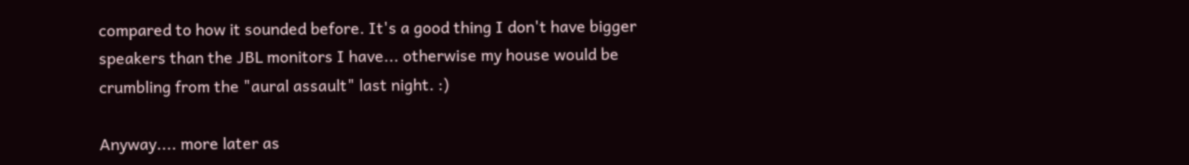compared to how it sounded before. It's a good thing I don't have bigger speakers than the JBL monitors I have... otherwise my house would be crumbling from the "aural assault" last night. :)

Anyway.... more later as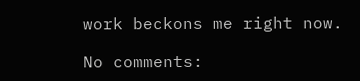work beckons me right now.

No comments: